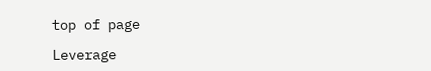top of page

Leverage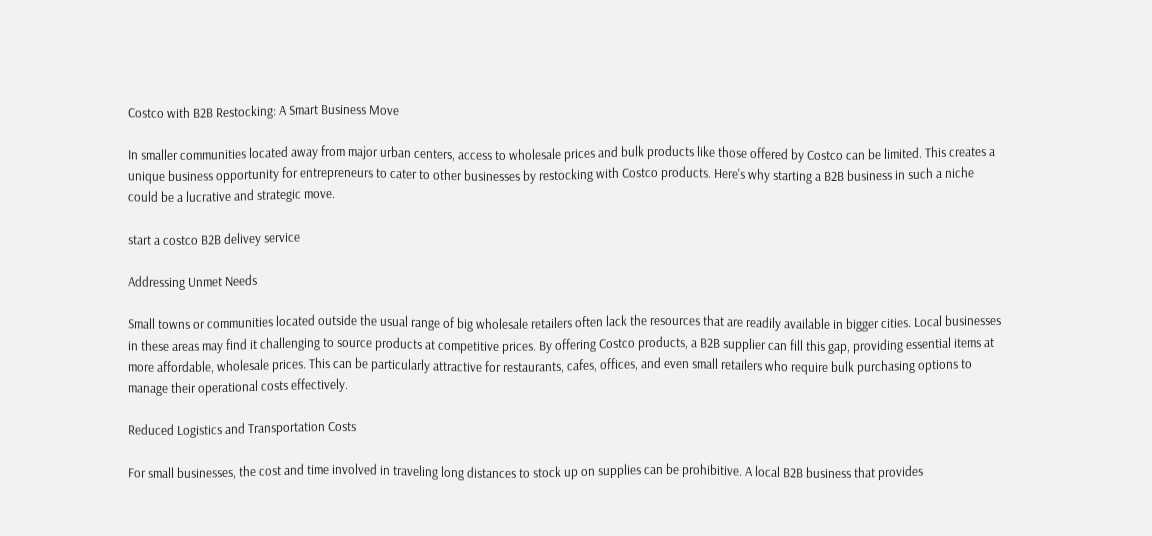Costco with B2B Restocking: A Smart Business Move

In smaller communities located away from major urban centers, access to wholesale prices and bulk products like those offered by Costco can be limited. This creates a unique business opportunity for entrepreneurs to cater to other businesses by restocking with Costco products. Here's why starting a B2B business in such a niche could be a lucrative and strategic move.

start a costco B2B delivey service

Addressing Unmet Needs

Small towns or communities located outside the usual range of big wholesale retailers often lack the resources that are readily available in bigger cities. Local businesses in these areas may find it challenging to source products at competitive prices. By offering Costco products, a B2B supplier can fill this gap, providing essential items at more affordable, wholesale prices. This can be particularly attractive for restaurants, cafes, offices, and even small retailers who require bulk purchasing options to manage their operational costs effectively.

Reduced Logistics and Transportation Costs

For small businesses, the cost and time involved in traveling long distances to stock up on supplies can be prohibitive. A local B2B business that provides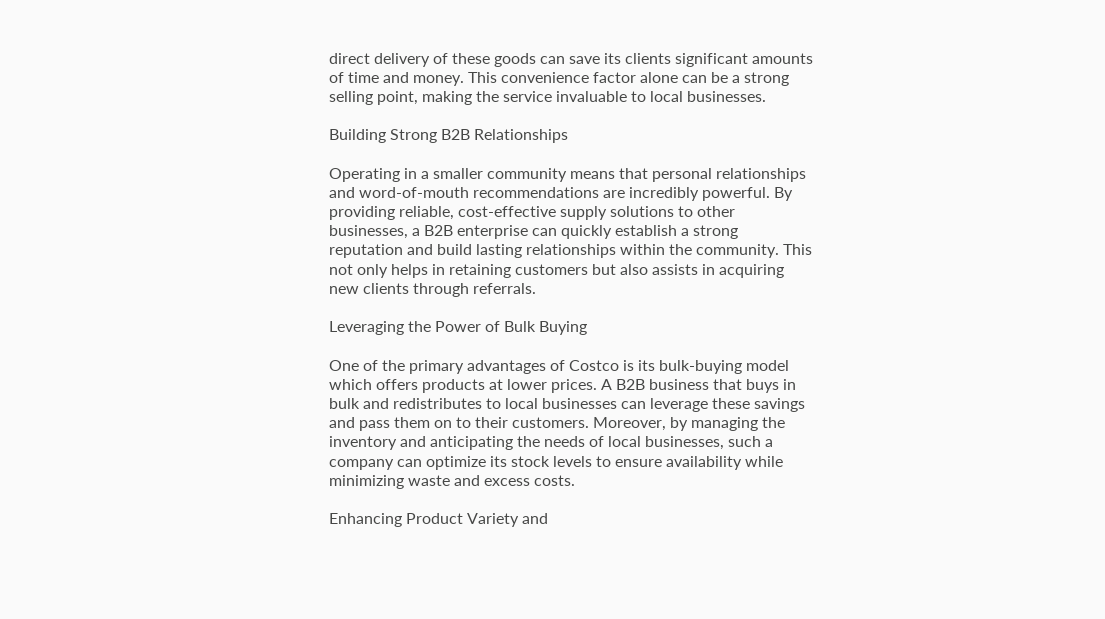direct delivery of these goods can save its clients significant amounts of time and money. This convenience factor alone can be a strong selling point, making the service invaluable to local businesses.

Building Strong B2B Relationships

Operating in a smaller community means that personal relationships and word-of-mouth recommendations are incredibly powerful. By providing reliable, cost-effective supply solutions to other businesses, a B2B enterprise can quickly establish a strong reputation and build lasting relationships within the community. This not only helps in retaining customers but also assists in acquiring new clients through referrals.

Leveraging the Power of Bulk Buying

One of the primary advantages of Costco is its bulk-buying model which offers products at lower prices. A B2B business that buys in bulk and redistributes to local businesses can leverage these savings and pass them on to their customers. Moreover, by managing the inventory and anticipating the needs of local businesses, such a company can optimize its stock levels to ensure availability while minimizing waste and excess costs.

Enhancing Product Variety and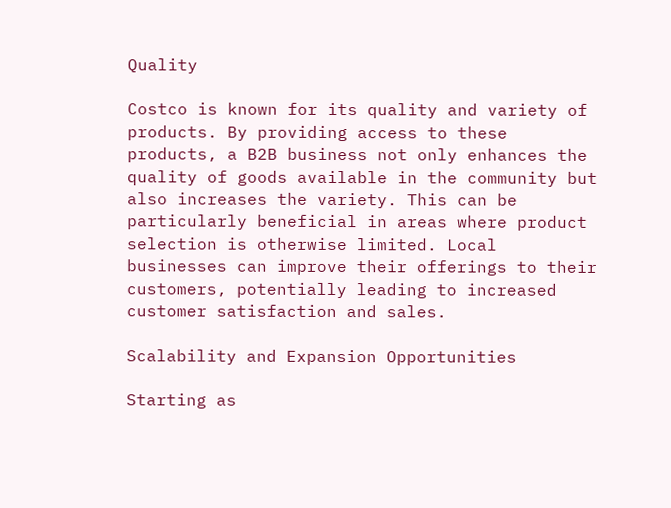Quality

Costco is known for its quality and variety of products. By providing access to these products, a B2B business not only enhances the quality of goods available in the community but also increases the variety. This can be particularly beneficial in areas where product selection is otherwise limited. Local businesses can improve their offerings to their customers, potentially leading to increased customer satisfaction and sales.

Scalability and Expansion Opportunities

Starting as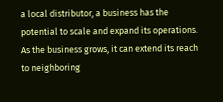a local distributor, a business has the potential to scale and expand its operations. As the business grows, it can extend its reach to neighboring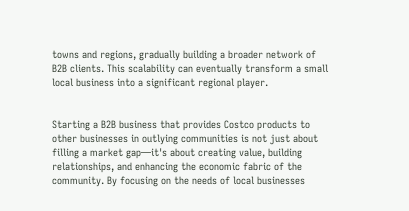towns and regions, gradually building a broader network of B2B clients. This scalability can eventually transform a small local business into a significant regional player.


Starting a B2B business that provides Costco products to other businesses in outlying communities is not just about filling a market gap—it's about creating value, building relationships, and enhancing the economic fabric of the community. By focusing on the needs of local businesses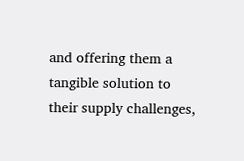and offering them a tangible solution to their supply challenges,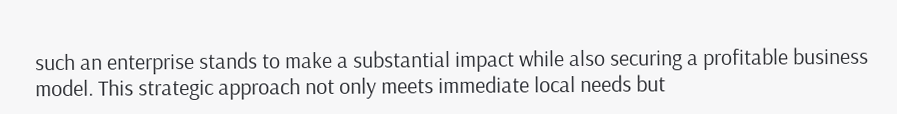such an enterprise stands to make a substantial impact while also securing a profitable business model. This strategic approach not only meets immediate local needs but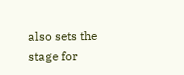also sets the stage for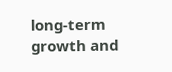long-term growth and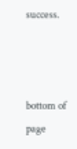success.



bottom of page